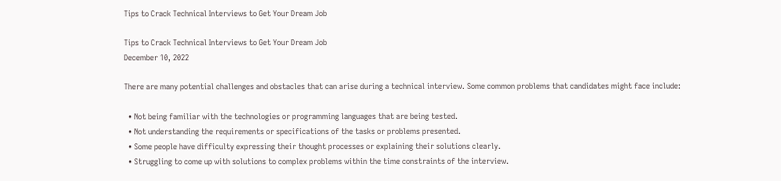Tips to Crack Technical Interviews to Get Your Dream Job

Tips to Crack Technical Interviews to Get Your Dream Job
December 10, 2022

There are many potential challenges and obstacles that can arise during a technical interview. Some common problems that candidates might face include:

  • Not being familiar with the technologies or programming languages that are being tested.
  • Not understanding the requirements or specifications of the tasks or problems presented.
  • Some people have difficulty expressing their thought processes or explaining their solutions clearly.
  • Struggling to come up with solutions to complex problems within the time constraints of the interview.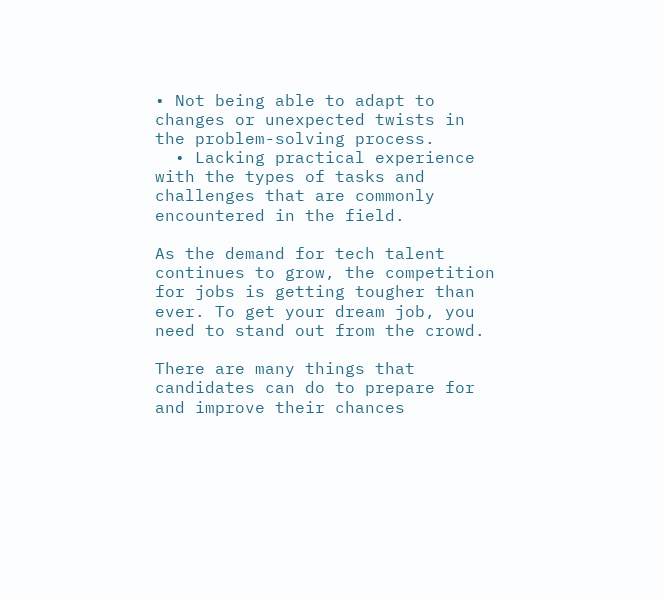• Not being able to adapt to changes or unexpected twists in the problem-solving process.
  • Lacking practical experience with the types of tasks and challenges that are commonly encountered in the field.

As the demand for tech talent continues to grow, the competition for jobs is getting tougher than ever. To get your dream job, you need to stand out from the crowd.

There are many things that candidates can do to prepare for and improve their chances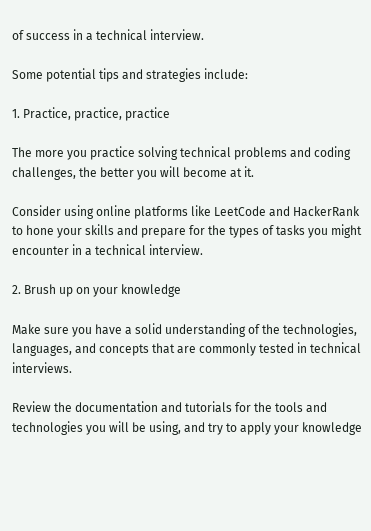of success in a technical interview.

Some potential tips and strategies include:

1. Practice, practice, practice

The more you practice solving technical problems and coding challenges, the better you will become at it.

Consider using online platforms like LeetCode and HackerRank to hone your skills and prepare for the types of tasks you might encounter in a technical interview.

2. Brush up on your knowledge

Make sure you have a solid understanding of the technologies, languages, and concepts that are commonly tested in technical interviews.

Review the documentation and tutorials for the tools and technologies you will be using, and try to apply your knowledge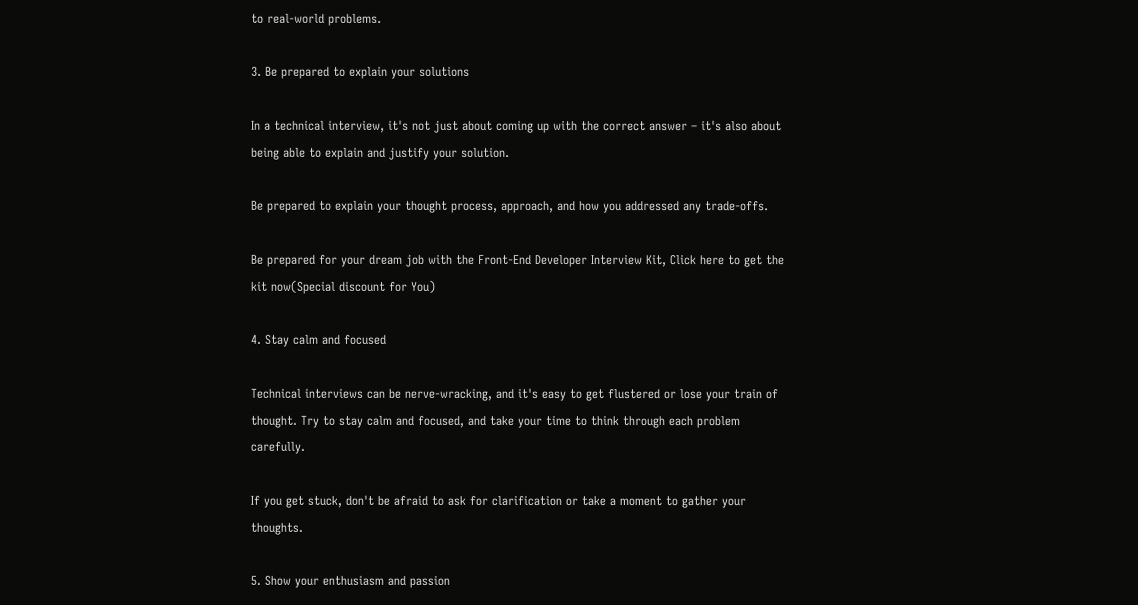to real-world problems.

3. Be prepared to explain your solutions

In a technical interview, it's not just about coming up with the correct answer – it's also about being able to explain and justify your solution.

Be prepared to explain your thought process, approach, and how you addressed any trade-offs.

Be prepared for your dream job with the Front-End Developer Interview Kit, Click here to get the kit now(Special discount for You)

4. Stay calm and focused

Technical interviews can be nerve-wracking, and it's easy to get flustered or lose your train of thought. Try to stay calm and focused, and take your time to think through each problem carefully.

If you get stuck, don't be afraid to ask for clarification or take a moment to gather your thoughts.

5. Show your enthusiasm and passion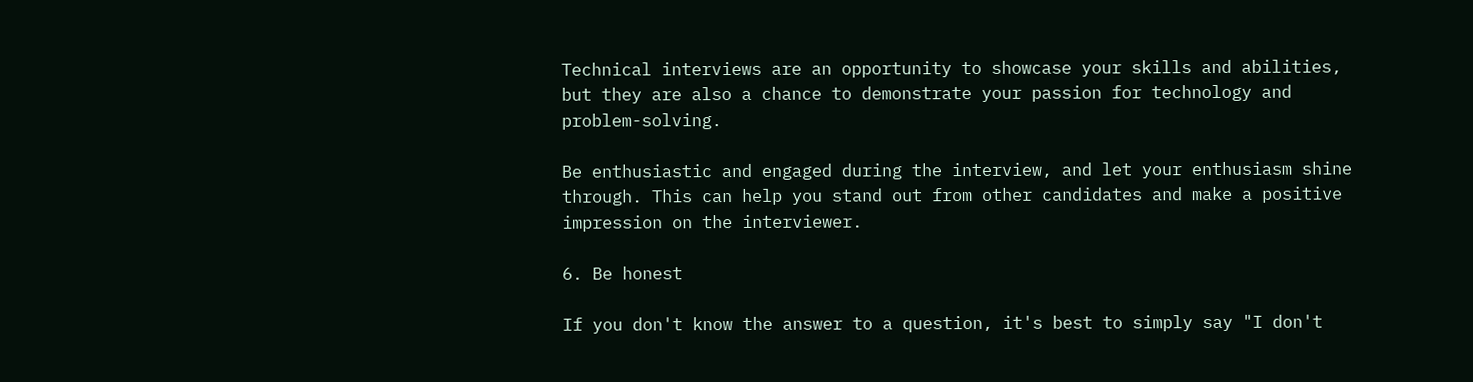Technical interviews are an opportunity to showcase your skills and abilities, but they are also a chance to demonstrate your passion for technology and problem-solving.

Be enthusiastic and engaged during the interview, and let your enthusiasm shine through. This can help you stand out from other candidates and make a positive impression on the interviewer.

6. Be honest

If you don't know the answer to a question, it's best to simply say "I don't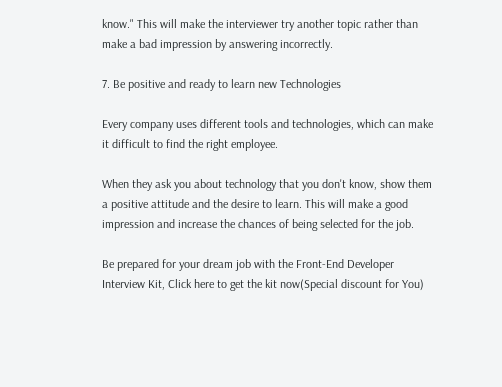know." This will make the interviewer try another topic rather than make a bad impression by answering incorrectly.

7. Be positive and ready to learn new Technologies

Every company uses different tools and technologies, which can make it difficult to find the right employee.

When they ask you about technology that you don't know, show them a positive attitude and the desire to learn. This will make a good impression and increase the chances of being selected for the job.

Be prepared for your dream job with the Front-End Developer Interview Kit, Click here to get the kit now(Special discount for You)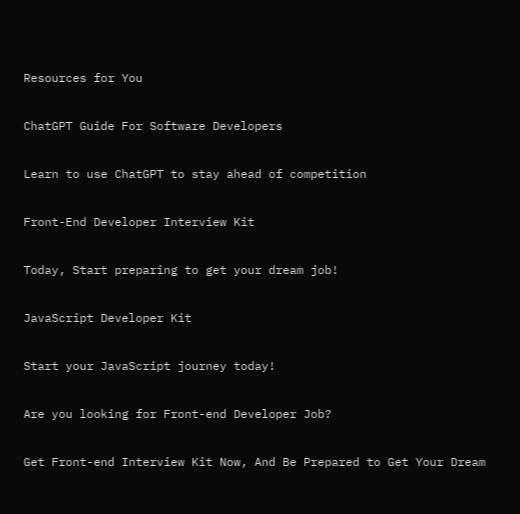Resources for You

ChatGPT Guide For Software Developers

Learn to use ChatGPT to stay ahead of competition

Front-End Developer Interview Kit

Today, Start preparing to get your dream job!

JavaScript Developer Kit

Start your JavaScript journey today!

Are you looking for Front-end Developer Job?

Get Front-end Interview Kit Now, And Be Prepared to Get Your Dream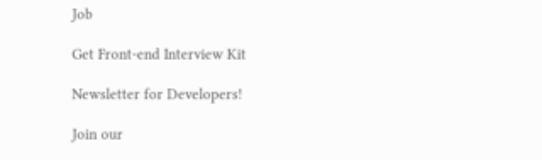Job

Get Front-end Interview Kit

Newsletter for Developers!

Join our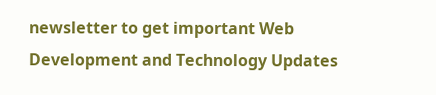newsletter to get important Web Development and Technology Updates